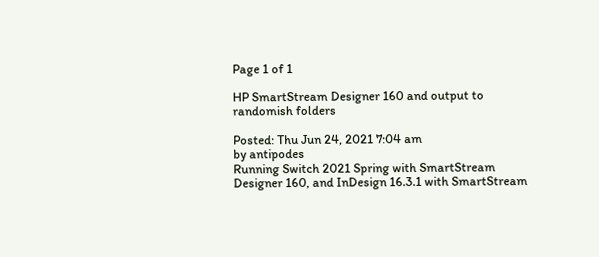Page 1 of 1

HP SmartStream Designer 160 and output to randomish folders

Posted: Thu Jun 24, 2021 7:04 am
by antipodes
Running Switch 2021 Spring with SmartStream Designer 160, and InDesign 16.3.1 with SmartStream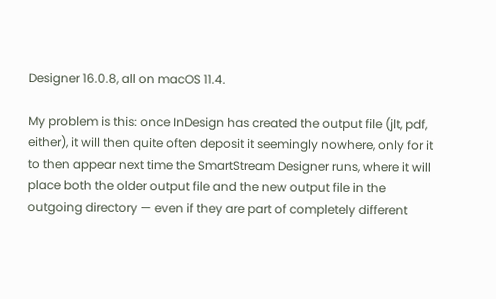Designer 16.0.8, all on macOS 11.4.

My problem is this: once InDesign has created the output file (jlt, pdf, either), it will then quite often deposit it seemingly nowhere, only for it to then appear next time the SmartStream Designer runs, where it will place both the older output file and the new output file in the outgoing directory — even if they are part of completely different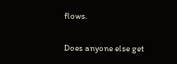flows.

Does anyone else get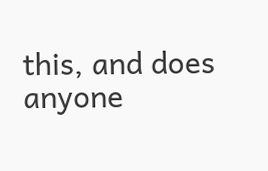this, and does anyone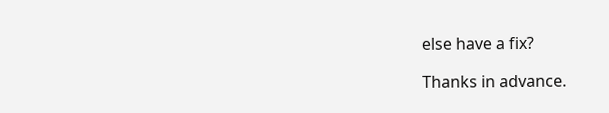else have a fix?

Thanks in advance.